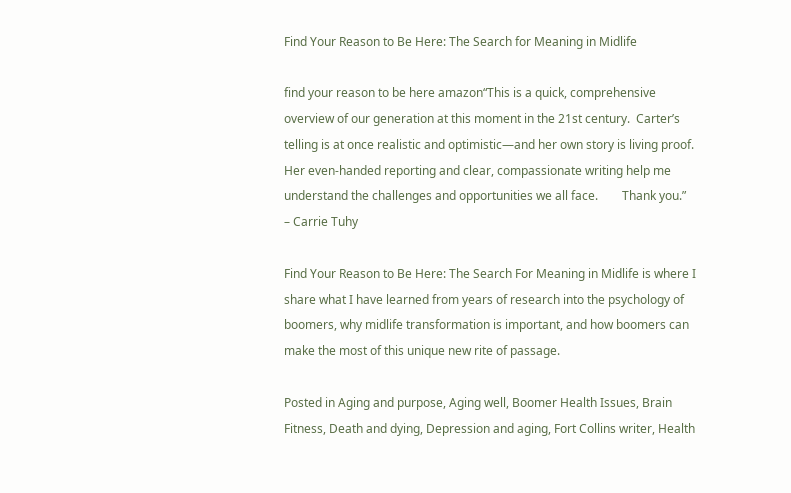Find Your Reason to Be Here: The Search for Meaning in Midlife

find your reason to be here amazon“This is a quick, comprehensive overview of our generation at this moment in the 21st century.  Carter’s telling is at once realistic and optimistic—and her own story is living proof.  Her even-handed reporting and clear, compassionate writing help me understand the challenges and opportunities we all face.        Thank you.”    – Carrie Tuhy

Find Your Reason to Be Here: The Search For Meaning in Midlife is where I share what I have learned from years of research into the psychology of boomers, why midlife transformation is important, and how boomers can make the most of this unique new rite of passage.

Posted in Aging and purpose, Aging well, Boomer Health Issues, Brain Fitness, Death and dying, Depression and aging, Fort Collins writer, Health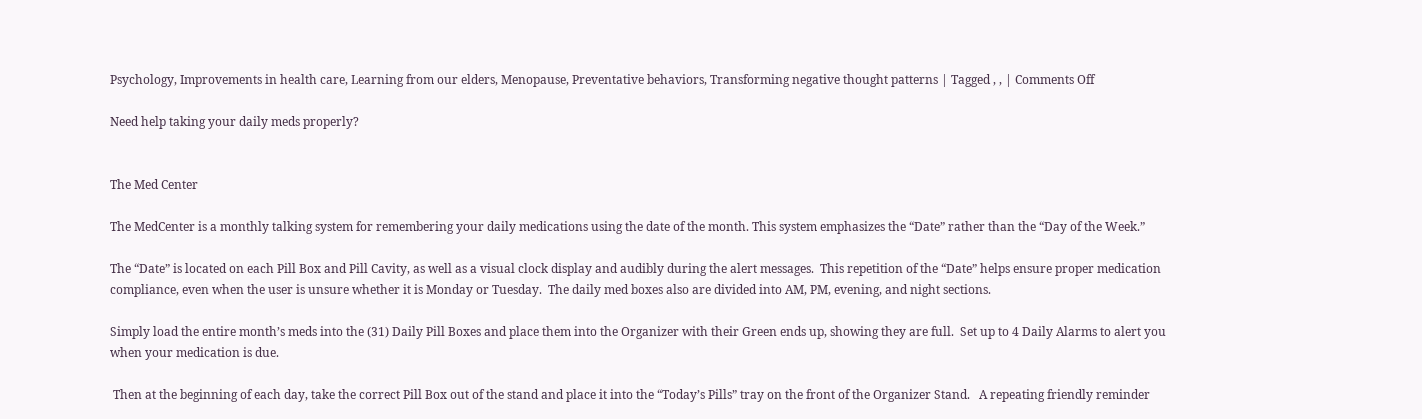Psychology, Improvements in health care, Learning from our elders, Menopause, Preventative behaviors, Transforming negative thought patterns | Tagged , , | Comments Off

Need help taking your daily meds properly?


The Med Center

The MedCenter is a monthly talking system for remembering your daily medications using the date of the month. This system emphasizes the “Date” rather than the “Day of the Week.”

The “Date” is located on each Pill Box and Pill Cavity, as well as a visual clock display and audibly during the alert messages.  This repetition of the “Date” helps ensure proper medication compliance, even when the user is unsure whether it is Monday or Tuesday.  The daily med boxes also are divided into AM, PM, evening, and night sections.

Simply load the entire month’s meds into the (31) Daily Pill Boxes and place them into the Organizer with their Green ends up, showing they are full.  Set up to 4 Daily Alarms to alert you when your medication is due.

 Then at the beginning of each day, take the correct Pill Box out of the stand and place it into the “Today’s Pills” tray on the front of the Organizer Stand.   A repeating friendly reminder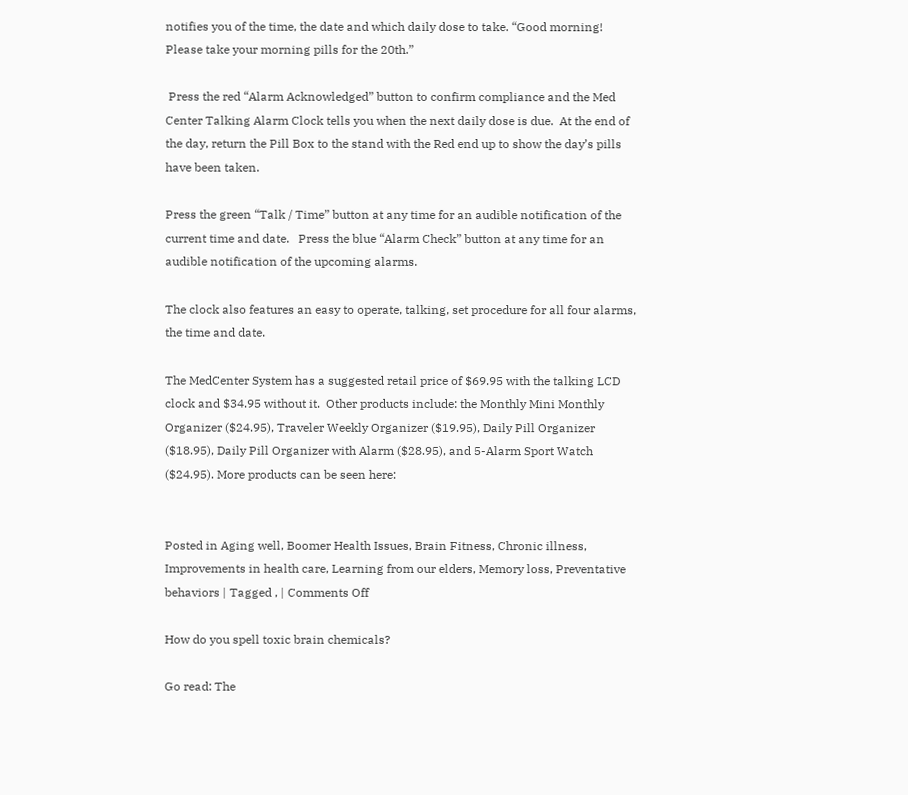notifies you of the time, the date and which daily dose to take. “Good morning! Please take your morning pills for the 20th.”

 Press the red “Alarm Acknowledged” button to confirm compliance and the Med Center Talking Alarm Clock tells you when the next daily dose is due.  At the end of the day, return the Pill Box to the stand with the Red end up to show the day’s pills have been taken.

Press the green “Talk / Time” button at any time for an audible notification of the current time and date.   Press the blue “Alarm Check” button at any time for an audible notification of the upcoming alarms.

The clock also features an easy to operate, talking, set procedure for all four alarms, the time and date.

The MedCenter System has a suggested retail price of $69.95 with the talking LCD clock and $34.95 without it.  Other products include: the Monthly Mini Monthly Organizer ($24.95), Traveler Weekly Organizer ($19.95), Daily Pill Organizer ($18.95), Daily Pill Organizer with Alarm ($28.95), and 5-Alarm Sport Watch ($24.95). More products can be seen here:


Posted in Aging well, Boomer Health Issues, Brain Fitness, Chronic illness, Improvements in health care, Learning from our elders, Memory loss, Preventative behaviors | Tagged , | Comments Off

How do you spell toxic brain chemicals?

Go read: The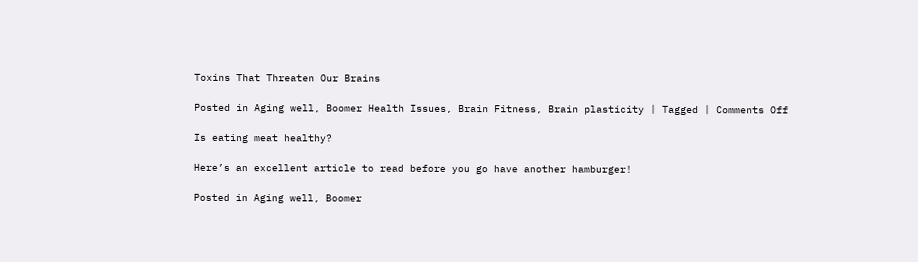Toxins That Threaten Our Brains

Posted in Aging well, Boomer Health Issues, Brain Fitness, Brain plasticity | Tagged | Comments Off

Is eating meat healthy?

Here’s an excellent article to read before you go have another hamburger!

Posted in Aging well, Boomer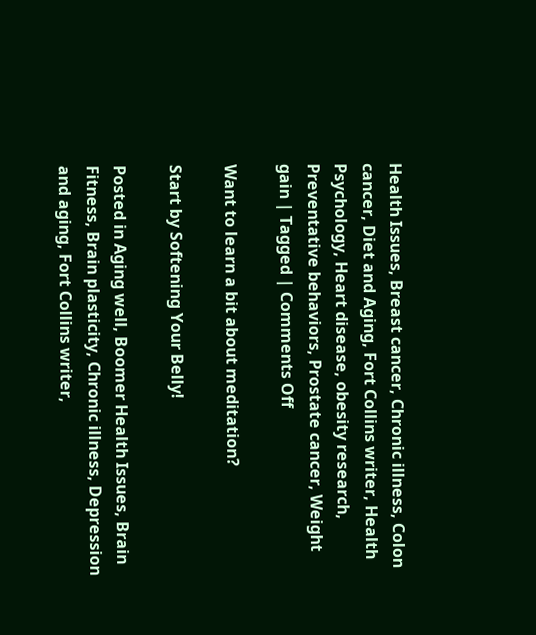Health Issues, Breast cancer, Chronic illness, Colon cancer, Diet and Aging, Fort Collins writer, Health Psychology, Heart disease, obesity research, Preventative behaviors, Prostate cancer, Weight gain | Tagged | Comments Off

Want to learn a bit about meditation?

Start by Softening Your Belly!

Posted in Aging well, Boomer Health Issues, Brain Fitness, Brain plasticity, Chronic illness, Depression and aging, Fort Collins writer,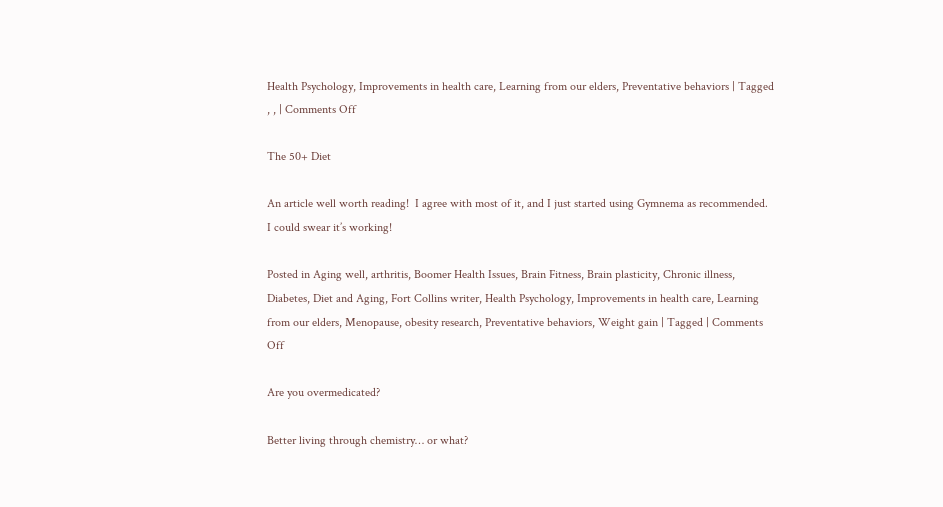Health Psychology, Improvements in health care, Learning from our elders, Preventative behaviors | Tagged , , | Comments Off

The 50+ Diet

An article well worth reading!  I agree with most of it, and I just started using Gymnema as recommended.  I could swear it’s working!

Posted in Aging well, arthritis, Boomer Health Issues, Brain Fitness, Brain plasticity, Chronic illness, Diabetes, Diet and Aging, Fort Collins writer, Health Psychology, Improvements in health care, Learning from our elders, Menopause, obesity research, Preventative behaviors, Weight gain | Tagged | Comments Off

Are you overmedicated?

Better living through chemistry… or what?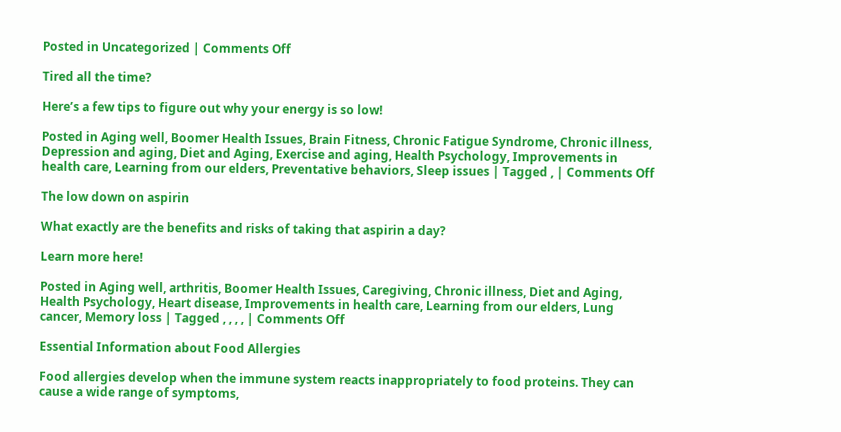Posted in Uncategorized | Comments Off

Tired all the time?

Here’s a few tips to figure out why your energy is so low!

Posted in Aging well, Boomer Health Issues, Brain Fitness, Chronic Fatigue Syndrome, Chronic illness, Depression and aging, Diet and Aging, Exercise and aging, Health Psychology, Improvements in health care, Learning from our elders, Preventative behaviors, Sleep issues | Tagged , | Comments Off

The low down on aspirin

What exactly are the benefits and risks of taking that aspirin a day?

Learn more here!

Posted in Aging well, arthritis, Boomer Health Issues, Caregiving, Chronic illness, Diet and Aging, Health Psychology, Heart disease, Improvements in health care, Learning from our elders, Lung cancer, Memory loss | Tagged , , , , | Comments Off

Essential Information about Food Allergies

Food allergies develop when the immune system reacts inappropriately to food proteins. They can cause a wide range of symptoms,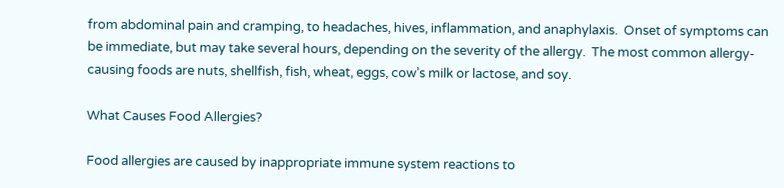from abdominal pain and cramping, to headaches, hives, inflammation, and anaphylaxis.  Onset of symptoms can be immediate, but may take several hours, depending on the severity of the allergy.  The most common allergy-causing foods are nuts, shellfish, fish, wheat, eggs, cow’s milk or lactose, and soy.

What Causes Food Allergies?

Food allergies are caused by inappropriate immune system reactions to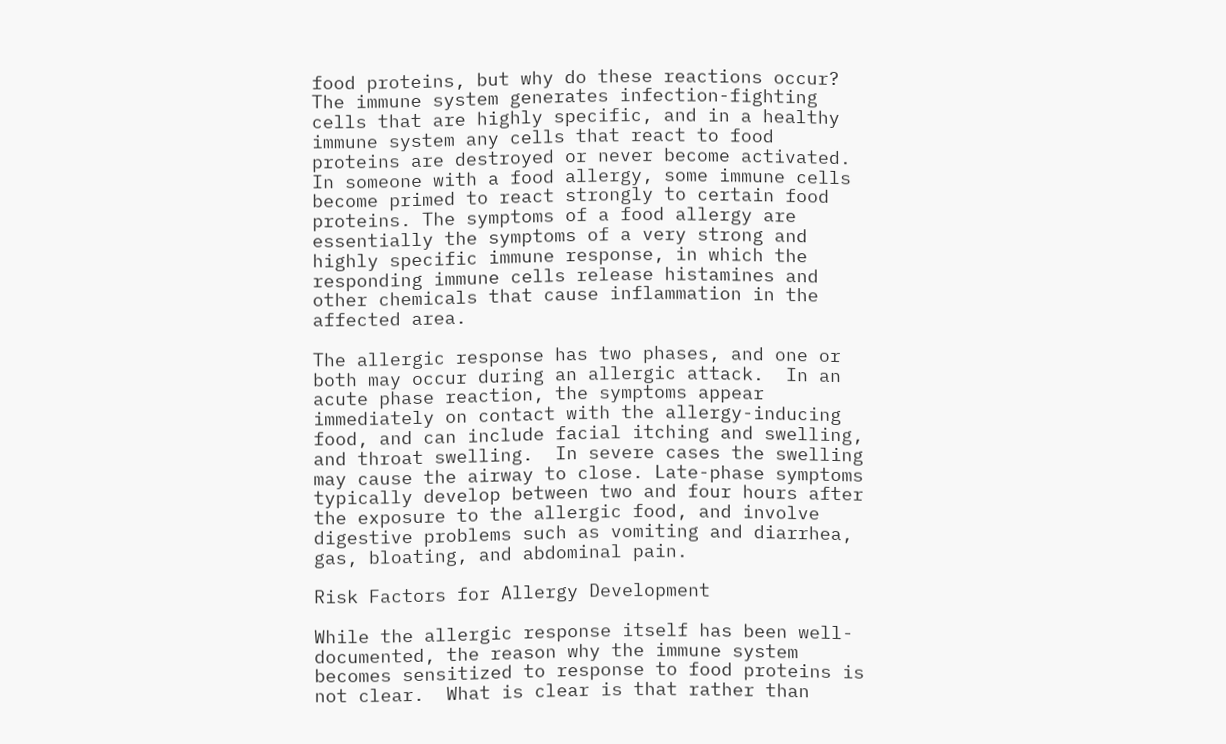food proteins, but why do these reactions occur?  The immune system generates infection-fighting cells that are highly specific, and in a healthy immune system any cells that react to food proteins are destroyed or never become activated. In someone with a food allergy, some immune cells become primed to react strongly to certain food proteins. The symptoms of a food allergy are essentially the symptoms of a very strong and highly specific immune response, in which the responding immune cells release histamines and other chemicals that cause inflammation in the affected area.

The allergic response has two phases, and one or both may occur during an allergic attack.  In an acute phase reaction, the symptoms appear immediately on contact with the allergy-inducing food, and can include facial itching and swelling, and throat swelling.  In severe cases the swelling may cause the airway to close. Late-phase symptoms typically develop between two and four hours after the exposure to the allergic food, and involve digestive problems such as vomiting and diarrhea, gas, bloating, and abdominal pain.

Risk Factors for Allergy Development

While the allergic response itself has been well-documented, the reason why the immune system becomes sensitized to response to food proteins is not clear.  What is clear is that rather than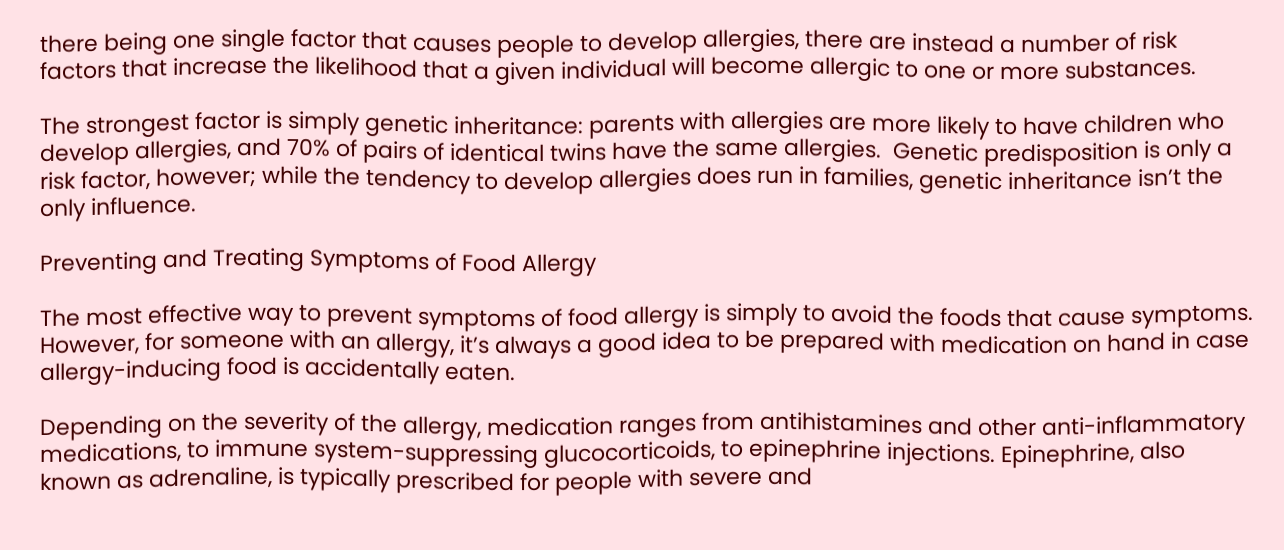there being one single factor that causes people to develop allergies, there are instead a number of risk factors that increase the likelihood that a given individual will become allergic to one or more substances.

The strongest factor is simply genetic inheritance: parents with allergies are more likely to have children who develop allergies, and 70% of pairs of identical twins have the same allergies.  Genetic predisposition is only a risk factor, however; while the tendency to develop allergies does run in families, genetic inheritance isn’t the only influence.

Preventing and Treating Symptoms of Food Allergy

The most effective way to prevent symptoms of food allergy is simply to avoid the foods that cause symptoms.  However, for someone with an allergy, it’s always a good idea to be prepared with medication on hand in case allergy-inducing food is accidentally eaten.

Depending on the severity of the allergy, medication ranges from antihistamines and other anti-inflammatory medications, to immune system-suppressing glucocorticoids, to epinephrine injections. Epinephrine, also known as adrenaline, is typically prescribed for people with severe and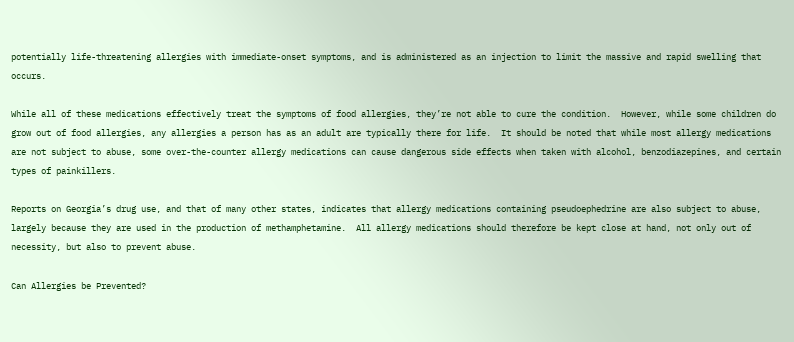potentially life-threatening allergies with immediate-onset symptoms, and is administered as an injection to limit the massive and rapid swelling that occurs.

While all of these medications effectively treat the symptoms of food allergies, they’re not able to cure the condition.  However, while some children do grow out of food allergies, any allergies a person has as an adult are typically there for life.  It should be noted that while most allergy medications are not subject to abuse, some over-the-counter allergy medications can cause dangerous side effects when taken with alcohol, benzodiazepines, and certain types of painkillers.

Reports on Georgia’s drug use, and that of many other states, indicates that allergy medications containing pseudoephedrine are also subject to abuse, largely because they are used in the production of methamphetamine.  All allergy medications should therefore be kept close at hand, not only out of necessity, but also to prevent abuse.

Can Allergies be Prevented?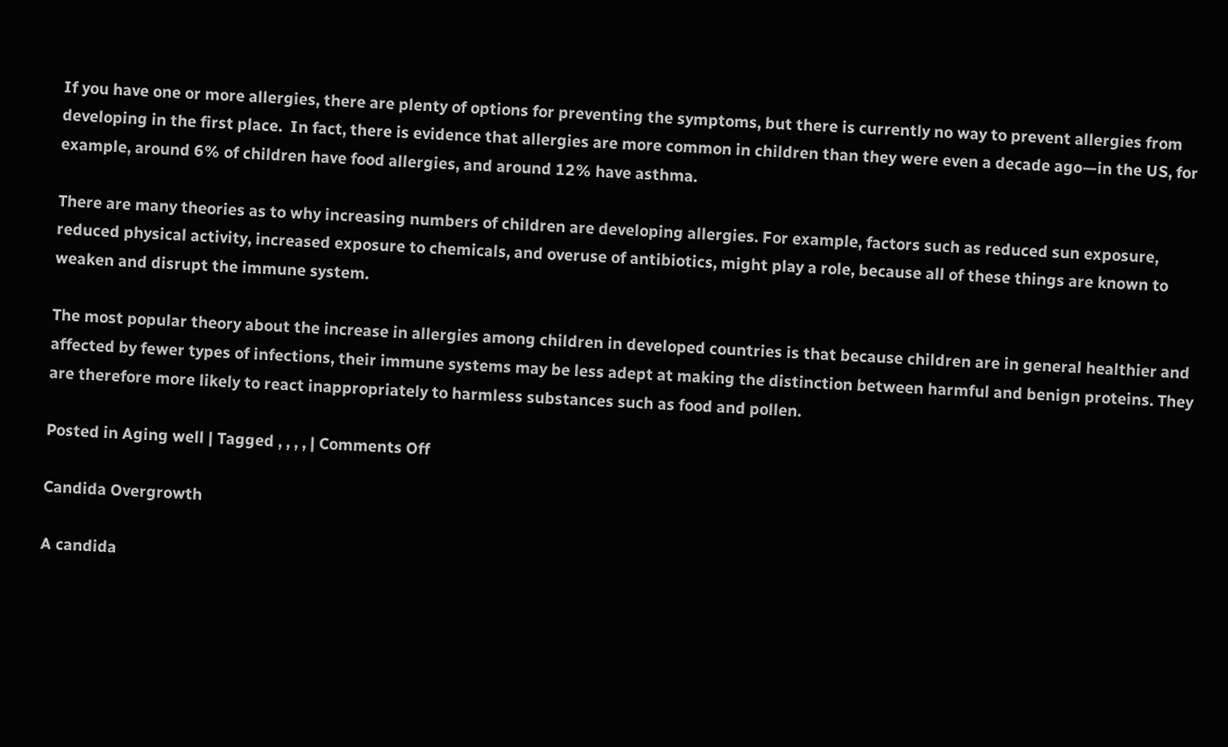If you have one or more allergies, there are plenty of options for preventing the symptoms, but there is currently no way to prevent allergies from developing in the first place.  In fact, there is evidence that allergies are more common in children than they were even a decade ago—in the US, for example, around 6% of children have food allergies, and around 12% have asthma.

There are many theories as to why increasing numbers of children are developing allergies. For example, factors such as reduced sun exposure, reduced physical activity, increased exposure to chemicals, and overuse of antibiotics, might play a role, because all of these things are known to weaken and disrupt the immune system.

The most popular theory about the increase in allergies among children in developed countries is that because children are in general healthier and affected by fewer types of infections, their immune systems may be less adept at making the distinction between harmful and benign proteins. They are therefore more likely to react inappropriately to harmless substances such as food and pollen.

Posted in Aging well | Tagged , , , , | Comments Off

Candida Overgrowth

A candida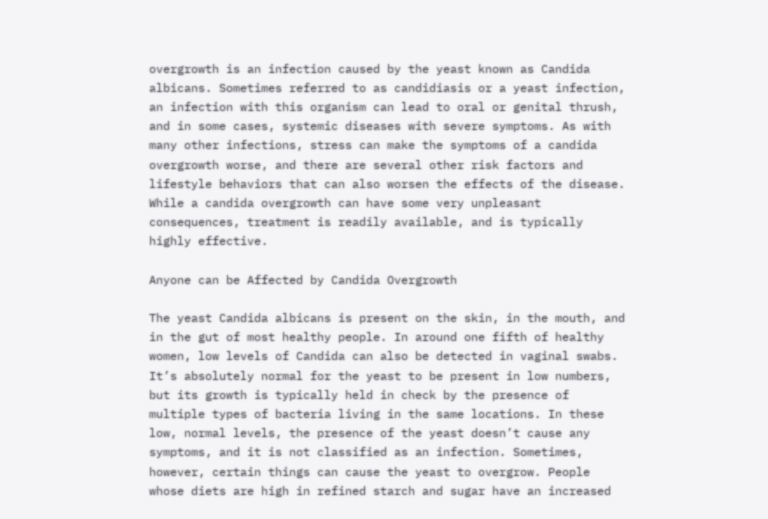overgrowth is an infection caused by the yeast known as Candida albicans. Sometimes referred to as candidiasis or a yeast infection, an infection with this organism can lead to oral or genital thrush, and in some cases, systemic diseases with severe symptoms. As with many other infections, stress can make the symptoms of a candida overgrowth worse, and there are several other risk factors and lifestyle behaviors that can also worsen the effects of the disease.  While a candida overgrowth can have some very unpleasant consequences, treatment is readily available, and is typically highly effective.

Anyone can be Affected by Candida Overgrowth

The yeast Candida albicans is present on the skin, in the mouth, and in the gut of most healthy people. In around one fifth of healthy women, low levels of Candida can also be detected in vaginal swabs.  It’s absolutely normal for the yeast to be present in low numbers, but its growth is typically held in check by the presence of multiple types of bacteria living in the same locations. In these low, normal levels, the presence of the yeast doesn’t cause any symptoms, and it is not classified as an infection. Sometimes, however, certain things can cause the yeast to overgrow. People whose diets are high in refined starch and sugar have an increased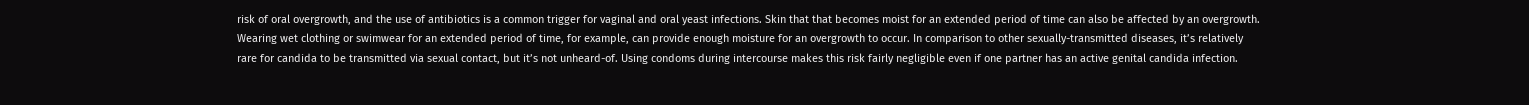risk of oral overgrowth, and the use of antibiotics is a common trigger for vaginal and oral yeast infections. Skin that that becomes moist for an extended period of time can also be affected by an overgrowth. Wearing wet clothing or swimwear for an extended period of time, for example, can provide enough moisture for an overgrowth to occur. In comparison to other sexually-transmitted diseases, it’s relatively rare for candida to be transmitted via sexual contact, but it’s not unheard-of. Using condoms during intercourse makes this risk fairly negligible even if one partner has an active genital candida infection.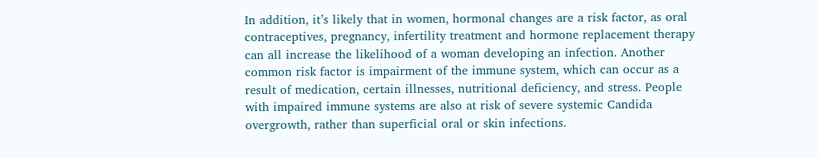In addition, it’s likely that in women, hormonal changes are a risk factor, as oral contraceptives, pregnancy, infertility treatment and hormone replacement therapy can all increase the likelihood of a woman developing an infection. Another common risk factor is impairment of the immune system, which can occur as a result of medication, certain illnesses, nutritional deficiency, and stress. People with impaired immune systems are also at risk of severe systemic Candida overgrowth, rather than superficial oral or skin infections.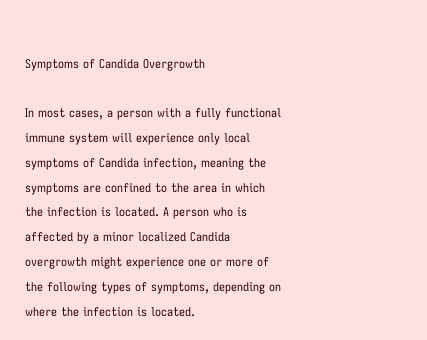Symptoms of Candida Overgrowth

In most cases, a person with a fully functional immune system will experience only local symptoms of Candida infection, meaning the symptoms are confined to the area in which the infection is located. A person who is affected by a minor localized Candida overgrowth might experience one or more of the following types of symptoms, depending on where the infection is located.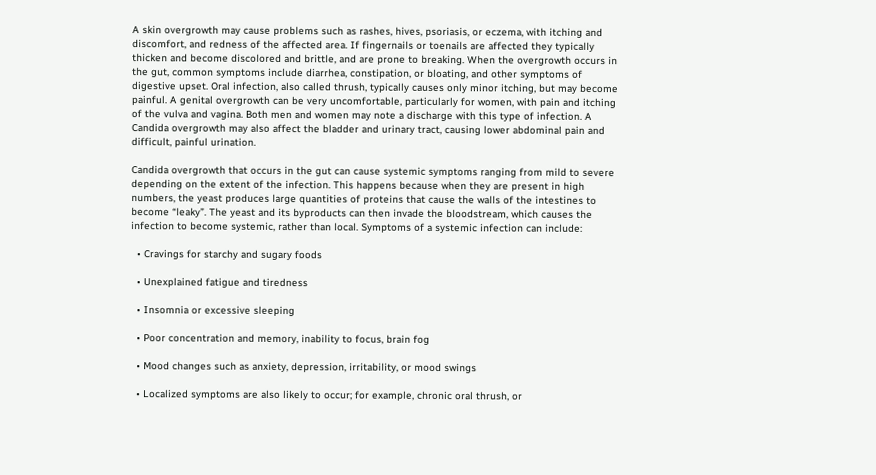A skin overgrowth may cause problems such as rashes, hives, psoriasis, or eczema, with itching and discomfort, and redness of the affected area. If fingernails or toenails are affected they typically thicken and become discolored and brittle, and are prone to breaking. When the overgrowth occurs in the gut, common symptoms include diarrhea, constipation, or bloating, and other symptoms of digestive upset. Oral infection, also called thrush, typically causes only minor itching, but may become painful. A genital overgrowth can be very uncomfortable, particularly for women, with pain and itching of the vulva and vagina. Both men and women may note a discharge with this type of infection. A Candida overgrowth may also affect the bladder and urinary tract, causing lower abdominal pain and difficult, painful urination.

Candida overgrowth that occurs in the gut can cause systemic symptoms ranging from mild to severe depending on the extent of the infection. This happens because when they are present in high numbers, the yeast produces large quantities of proteins that cause the walls of the intestines to become “leaky”. The yeast and its byproducts can then invade the bloodstream, which causes the infection to become systemic, rather than local. Symptoms of a systemic infection can include:

  • Cravings for starchy and sugary foods

  • Unexplained fatigue and tiredness

  • Insomnia or excessive sleeping

  • Poor concentration and memory, inability to focus, brain fog

  • Mood changes such as anxiety, depression, irritability, or mood swings

  • Localized symptoms are also likely to occur; for example, chronic oral thrush, or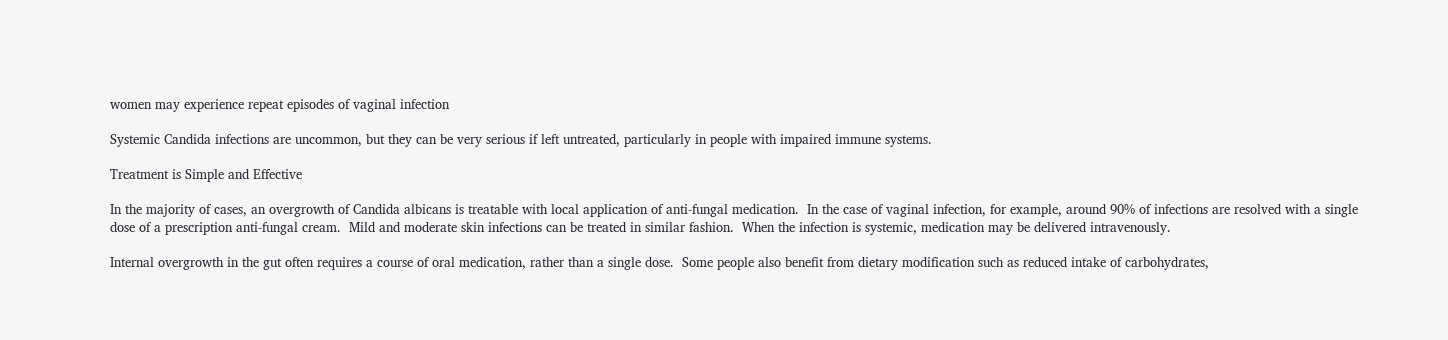women may experience repeat episodes of vaginal infection

Systemic Candida infections are uncommon, but they can be very serious if left untreated, particularly in people with impaired immune systems.

Treatment is Simple and Effective

In the majority of cases, an overgrowth of Candida albicans is treatable with local application of anti-fungal medication.  In the case of vaginal infection, for example, around 90% of infections are resolved with a single dose of a prescription anti-fungal cream.  Mild and moderate skin infections can be treated in similar fashion.  When the infection is systemic, medication may be delivered intravenously.

Internal overgrowth in the gut often requires a course of oral medication, rather than a single dose.  Some people also benefit from dietary modification such as reduced intake of carbohydrates,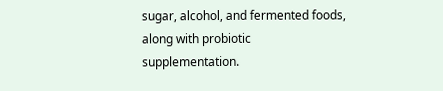sugar, alcohol, and fermented foods, along with probiotic supplementation.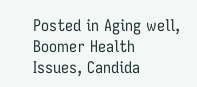Posted in Aging well, Boomer Health Issues, Candida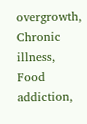overgrowth, Chronic illness, Food addiction,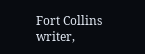Fort Collins writer,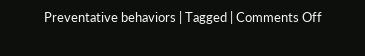Preventative behaviors | Tagged | Comments Off